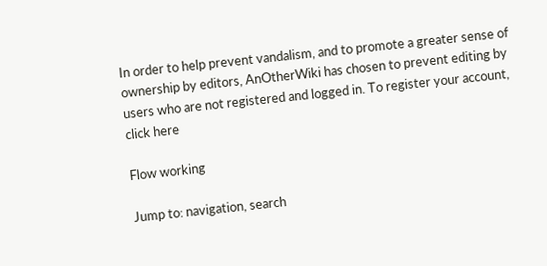In order to help prevent vandalism, and to promote a greater sense of ownership by editors, AnOtherWiki has chosen to prevent editing by users who are not registered and logged in. To register your account, click here

Flow working

Jump to: navigation, search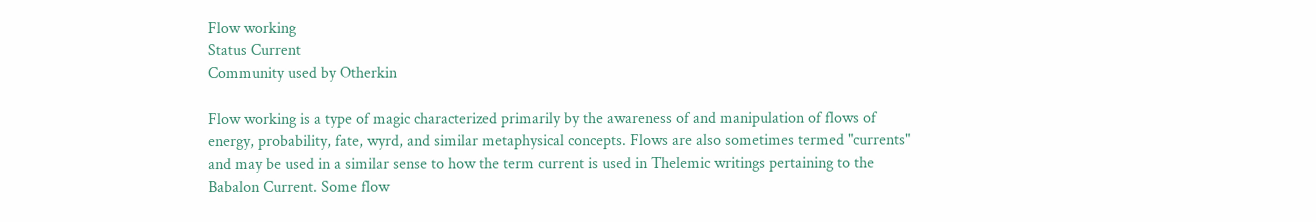Flow working
Status Current
Community used by Otherkin

Flow working is a type of magic characterized primarily by the awareness of and manipulation of flows of energy, probability, fate, wyrd, and similar metaphysical concepts. Flows are also sometimes termed "currents" and may be used in a similar sense to how the term current is used in Thelemic writings pertaining to the Babalon Current. Some flow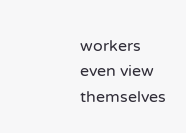workers even view themselves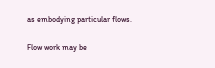as embodying particular flows.

Flow work may be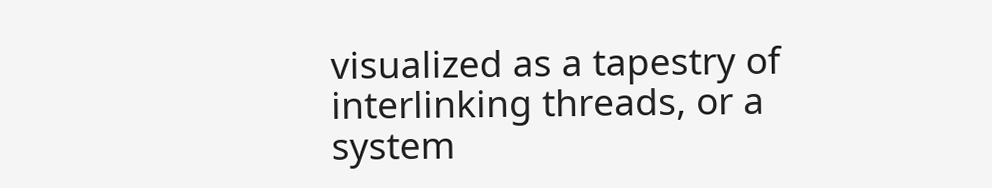visualized as a tapestry of interlinking threads, or a system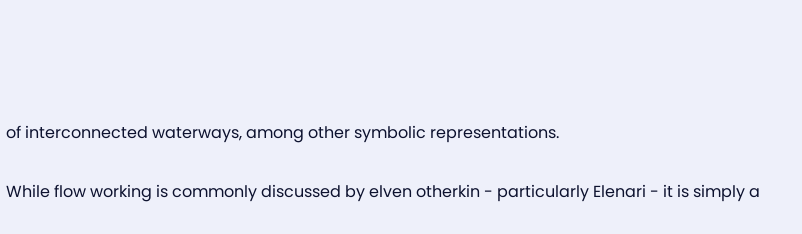of interconnected waterways, among other symbolic representations.

While flow working is commonly discussed by elven otherkin - particularly Elenari - it is simply a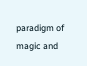paradigm of magic and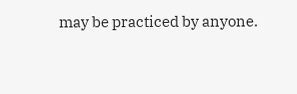may be practiced by anyone.